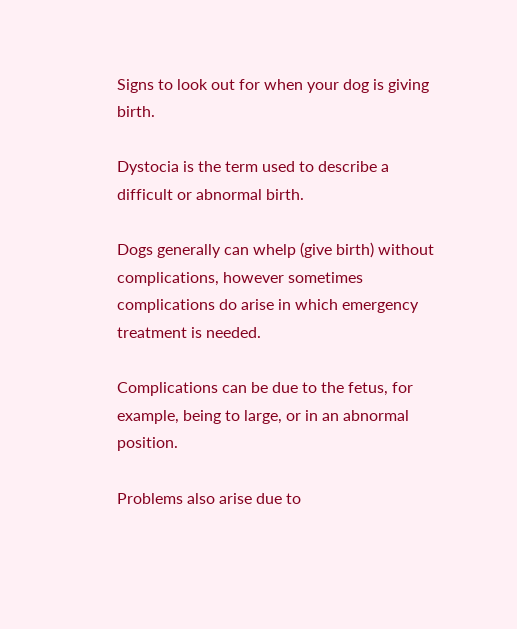Signs to look out for when your dog is giving birth.

Dystocia is the term used to describe a difficult or abnormal birth.

Dogs generally can whelp (give birth) without complications, however sometimes complications do arise in which emergency treatment is needed.

Complications can be due to the fetus, for example, being to large, or in an abnormal position.

Problems also arise due to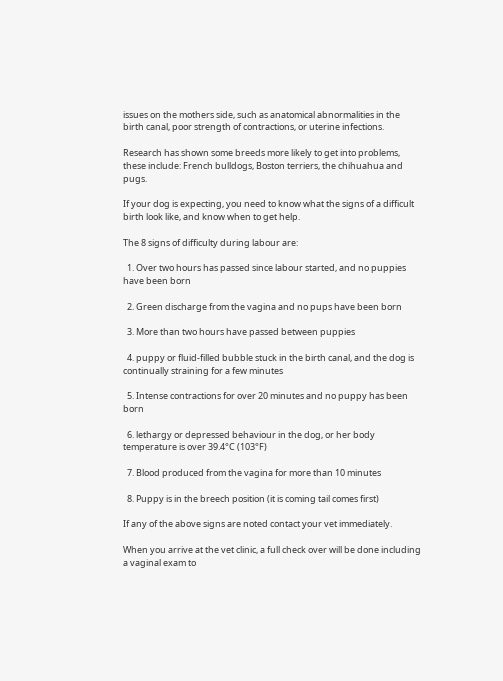issues on the mothers side, such as anatomical abnormalities in the birth canal, poor strength of contractions, or uterine infections.

Research has shown some breeds more likely to get into problems, these include: French bulldogs, Boston terriers, the chihuahua and pugs.

If your dog is expecting, you need to know what the signs of a difficult birth look like, and know when to get help.

The 8 signs of difficulty during labour are:

  1. Over two hours has passed since labour started, and no puppies have been born

  2. Green discharge from the vagina and no pups have been born

  3. More than two hours have passed between puppies

  4. puppy or fluid-filled bubble stuck in the birth canal, and the dog is continually straining for a few minutes

  5. Intense contractions for over 20 minutes and no puppy has been born

  6. lethargy or depressed behaviour in the dog, or her body temperature is over 39.4°C (103°F)

  7. Blood produced from the vagina for more than 10 minutes

  8. Puppy is in the breech position (it is coming tail comes first)

If any of the above signs are noted contact your vet immediately.

When you arrive at the vet clinic, a full check over will be done including a vaginal exam to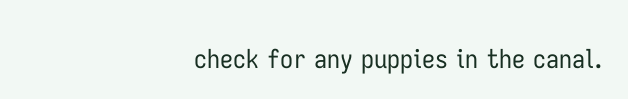check for any puppies in the canal.